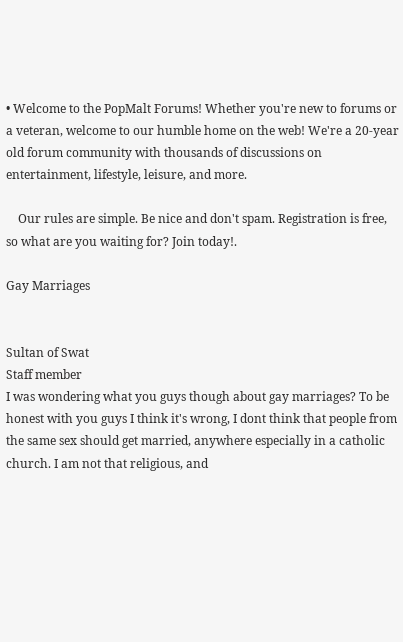• Welcome to the PopMalt Forums! Whether you're new to forums or a veteran, welcome to our humble home on the web! We're a 20-year old forum community with thousands of discussions on entertainment, lifestyle, leisure, and more.

    Our rules are simple. Be nice and don't spam. Registration is free, so what are you waiting for? Join today!.

Gay Marriages


Sultan of Swat
Staff member
I was wondering what you guys though about gay marriages? To be honest with you guys I think it's wrong, I dont think that people from the same sex should get married, anywhere especially in a catholic church. I am not that religious, and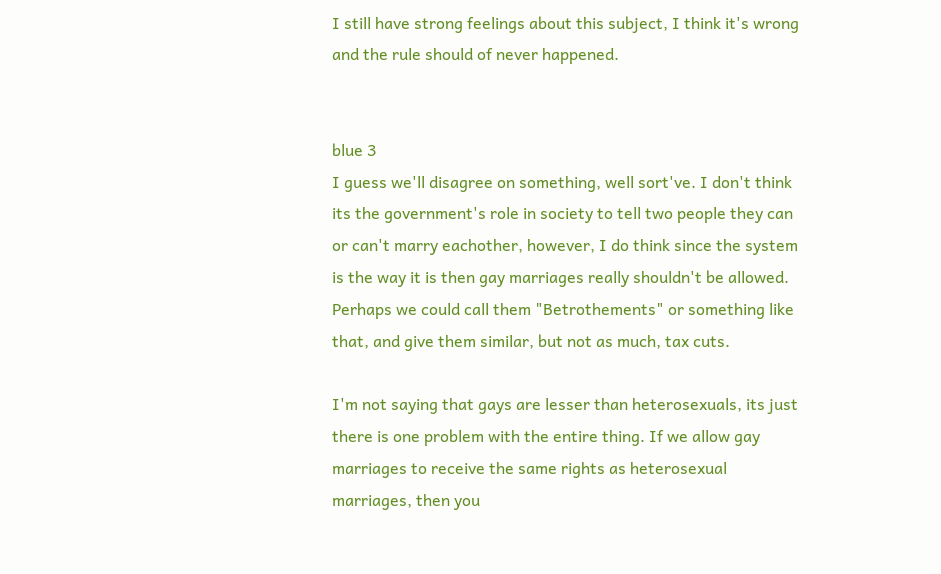I still have strong feelings about this subject, I think it's wrong and the rule should of never happened.


blue 3
I guess we'll disagree on something, well sort've. I don't think its the government's role in society to tell two people they can or can't marry eachother, however, I do think since the system is the way it is then gay marriages really shouldn't be allowed. Perhaps we could call them "Betrothements" or something like that, and give them similar, but not as much, tax cuts.

I'm not saying that gays are lesser than heterosexuals, its just there is one problem with the entire thing. If we allow gay marriages to receive the same rights as heterosexual marriages, then you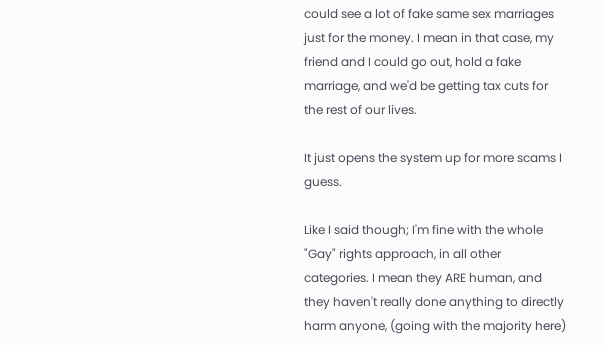could see a lot of fake same sex marriages just for the money. I mean in that case, my friend and I could go out, hold a fake marriage, and we'd be getting tax cuts for the rest of our lives.

It just opens the system up for more scams I guess.

Like I said though; I'm fine with the whole "Gay" rights approach, in all other categories. I mean they ARE human, and they haven't really done anything to directly harm anyone, (going with the majority here)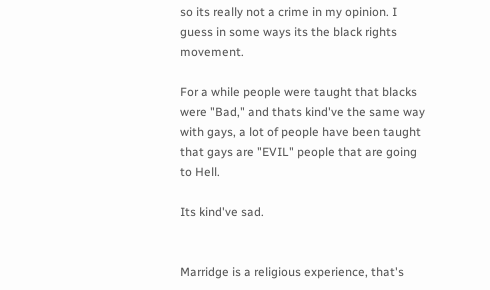so its really not a crime in my opinion. I guess in some ways its the black rights movement.

For a while people were taught that blacks were "Bad," and thats kind've the same way with gays, a lot of people have been taught that gays are "EVIL" people that are going to Hell.

Its kind've sad.


Marridge is a religious experience, that's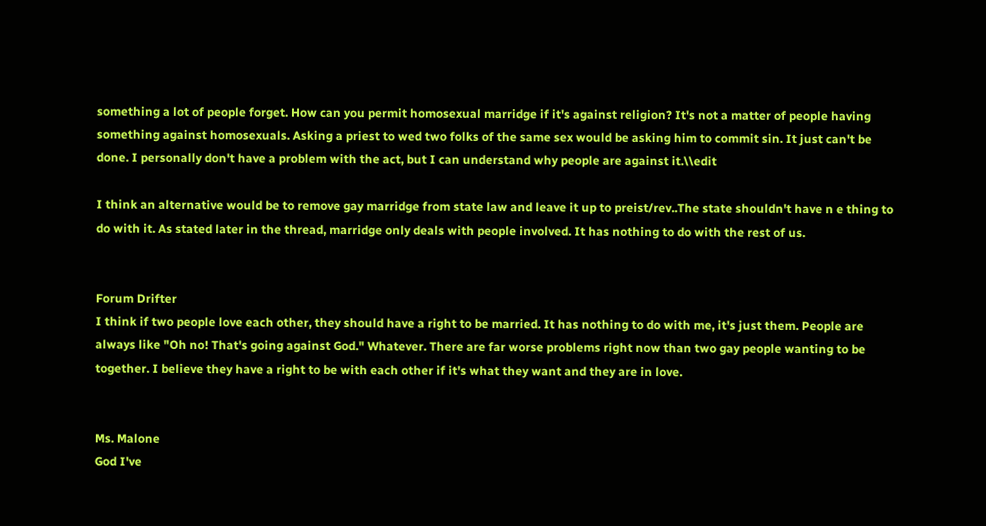something a lot of people forget. How can you permit homosexual marridge if it's against religion? It's not a matter of people having something against homosexuals. Asking a priest to wed two folks of the same sex would be asking him to commit sin. It just can't be done. I personally don't have a problem with the act, but I can understand why people are against it.\\edit

I think an alternative would be to remove gay marridge from state law and leave it up to preist/rev..The state shouldn't have n e thing to do with it. As stated later in the thread, marridge only deals with people involved. It has nothing to do with the rest of us.


Forum Drifter
I think if two people love each other, they should have a right to be married. It has nothing to do with me, it's just them. People are always like "Oh no! That's going against God." Whatever. There are far worse problems right now than two gay people wanting to be together. I believe they have a right to be with each other if it's what they want and they are in love.


Ms. Malone
God I've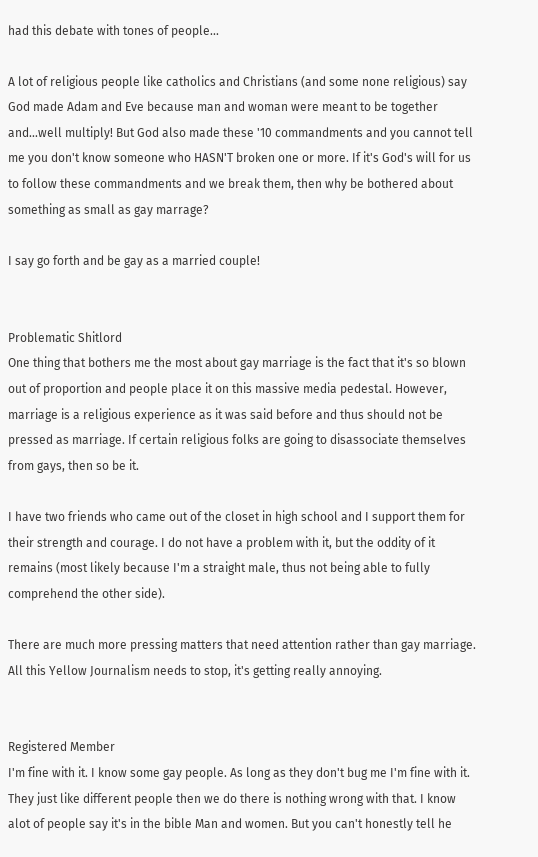had this debate with tones of people...

A lot of religious people like catholics and Christians (and some none religious) say God made Adam and Eve because man and woman were meant to be together and...well multiply! But God also made these '10 commandments and you cannot tell me you don't know someone who HASN'T broken one or more. If it's God's will for us to follow these commandments and we break them, then why be bothered about something as small as gay marrage?

I say go forth and be gay as a married couple!


Problematic Shitlord
One thing that bothers me the most about gay marriage is the fact that it's so blown out of proportion and people place it on this massive media pedestal. However, marriage is a religious experience as it was said before and thus should not be pressed as marriage. If certain religious folks are going to disassociate themselves from gays, then so be it.

I have two friends who came out of the closet in high school and I support them for their strength and courage. I do not have a problem with it, but the oddity of it remains (most likely because I'm a straight male, thus not being able to fully comprehend the other side).

There are much more pressing matters that need attention rather than gay marriage. All this Yellow Journalism needs to stop, it's getting really annoying.


Registered Member
I'm fine with it. I know some gay people. As long as they don't bug me I'm fine with it. They just like different people then we do there is nothing wrong with that. I know alot of people say it's in the bible Man and women. But you can't honestly tell he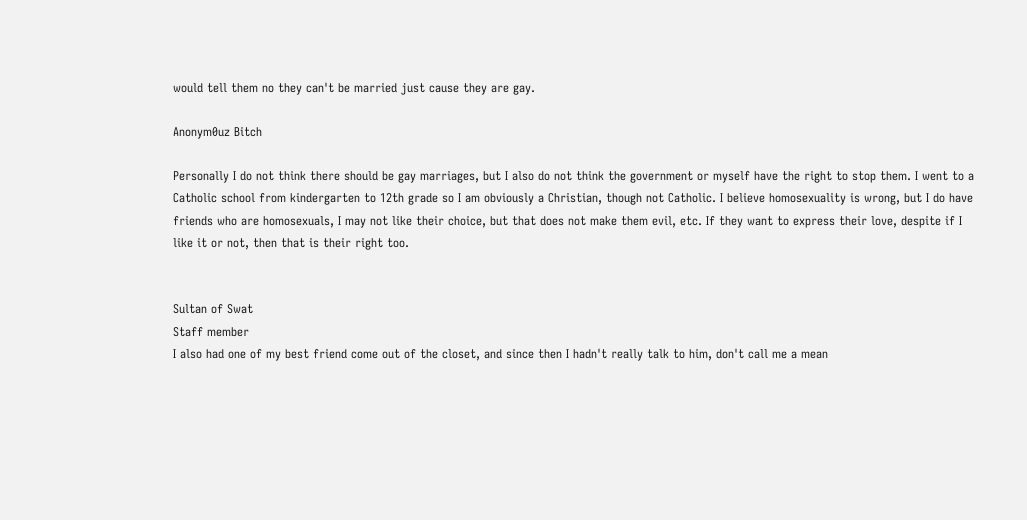would tell them no they can't be married just cause they are gay.

Anonym0uz Bitch

Personally I do not think there should be gay marriages, but I also do not think the government or myself have the right to stop them. I went to a Catholic school from kindergarten to 12th grade so I am obviously a Christian, though not Catholic. I believe homosexuality is wrong, but I do have friends who are homosexuals, I may not like their choice, but that does not make them evil, etc. If they want to express their love, despite if I like it or not, then that is their right too.


Sultan of Swat
Staff member
I also had one of my best friend come out of the closet, and since then I hadn't really talk to him, don't call me a mean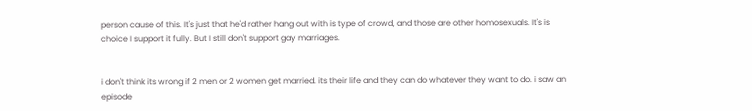person cause of this. It's just that he'd rather hang out with is type of crowd, and those are other homosexuals. It's is choice I support it fully. But I still don't support gay marriages.


i don't think its wrong if 2 men or 2 women get married. its their life and they can do whatever they want to do. i saw an episode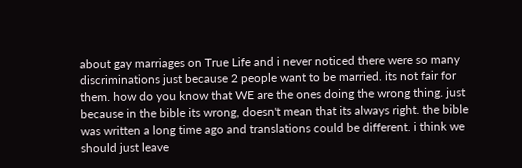about gay marriages on True Life and i never noticed there were so many discriminations just because 2 people want to be married. its not fair for them. how do you know that WE are the ones doing the wrong thing. just because in the bible its wrong, doesn't mean that its always right. the bible was written a long time ago and translations could be different. i think we should just leave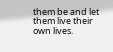them be and let them live their own lives.